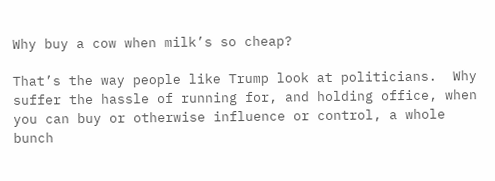Why buy a cow when milk’s so cheap?

That’s the way people like Trump look at politicians.  Why suffer the hassle of running for, and holding office, when you can buy or otherwise influence or control, a whole bunch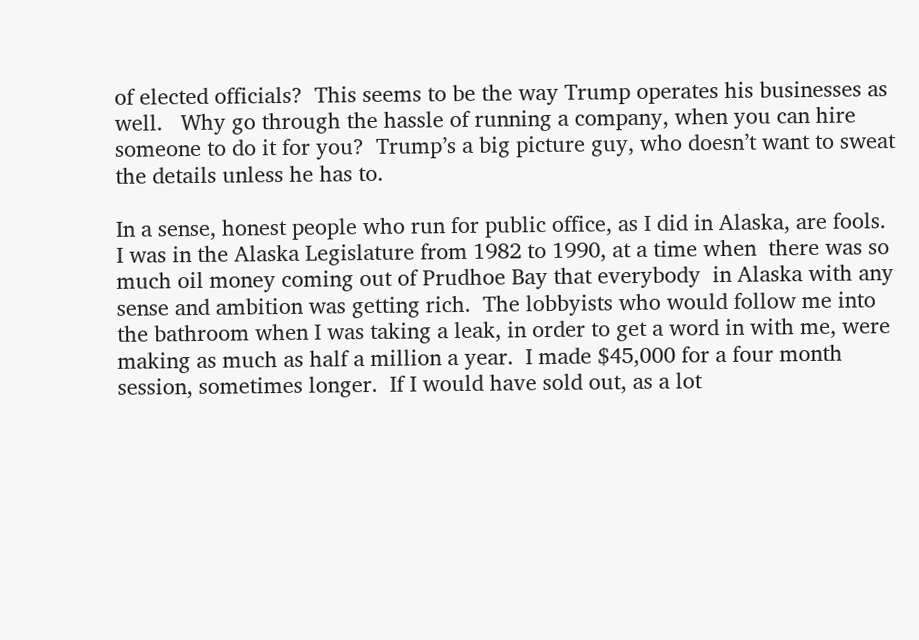of elected officials?  This seems to be the way Trump operates his businesses as well.   Why go through the hassle of running a company, when you can hire someone to do it for you?  Trump’s a big picture guy, who doesn’t want to sweat the details unless he has to.

In a sense, honest people who run for public office, as I did in Alaska, are fools.  I was in the Alaska Legislature from 1982 to 1990, at a time when  there was so much oil money coming out of Prudhoe Bay that everybody  in Alaska with any sense and ambition was getting rich.  The lobbyists who would follow me into the bathroom when I was taking a leak, in order to get a word in with me, were making as much as half a million a year.  I made $45,000 for a four month session, sometimes longer.  If I would have sold out, as a lot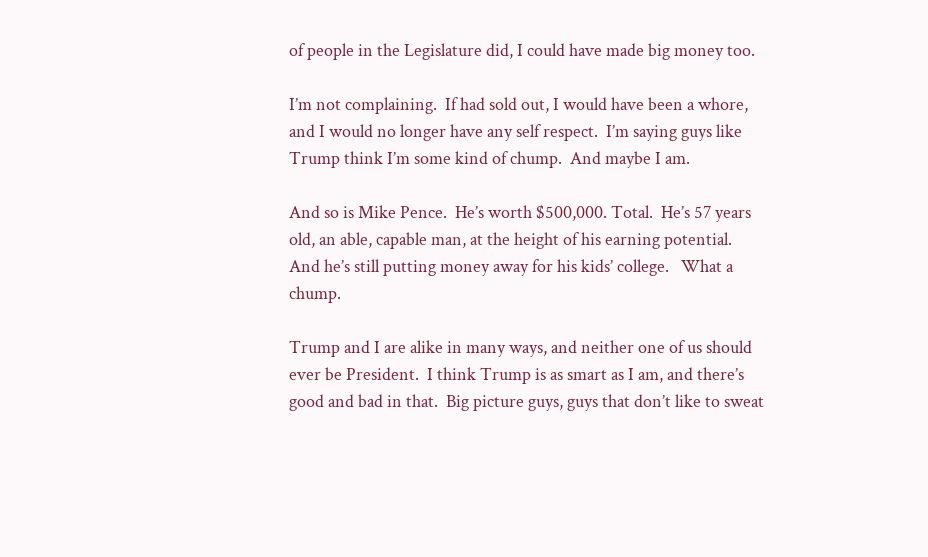of people in the Legislature did, I could have made big money too.

I’m not complaining.  If had sold out, I would have been a whore, and I would no longer have any self respect.  I’m saying guys like Trump think I’m some kind of chump.  And maybe I am.

And so is Mike Pence.  He’s worth $500,000. Total.  He’s 57 years old, an able, capable man, at the height of his earning potential.   And he’s still putting money away for his kids’ college.   What a chump.

Trump and I are alike in many ways, and neither one of us should ever be President.  I think Trump is as smart as I am, and there’s good and bad in that.  Big picture guys, guys that don’t like to sweat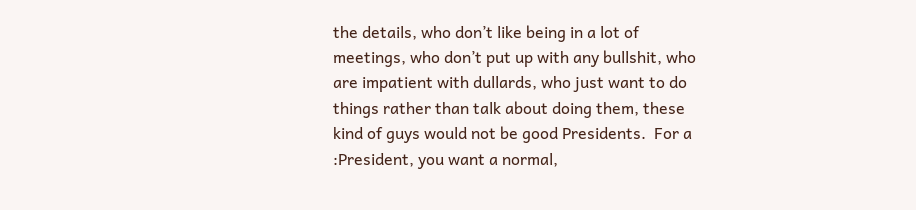the details, who don’t like being in a lot of meetings, who don’t put up with any bullshit, who are impatient with dullards, who just want to do things rather than talk about doing them, these kind of guys would not be good Presidents.  For a :President, you want a normal,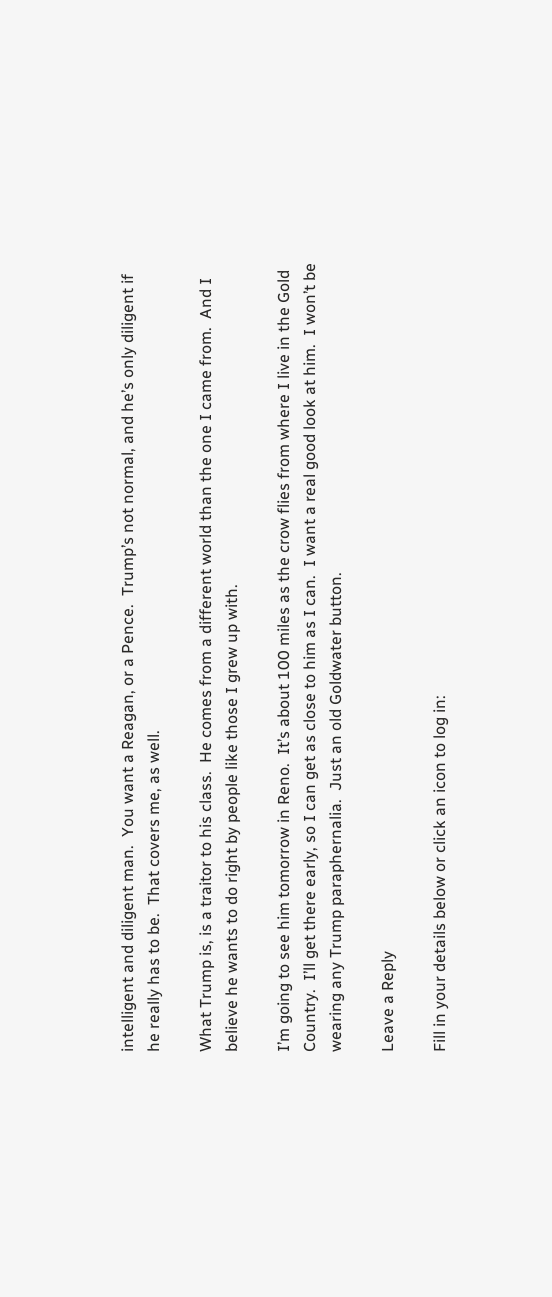intelligent and diligent man.  You want a Reagan, or a Pence.  Trump’s not normal, and he’s only diligent if he really has to be.  That covers me, as well.

What Trump is, is a traitor to his class.  He comes from a different world than the one I came from.  And I believe he wants to do right by people like those I grew up with.

I’m going to see him tomorrow in Reno.  It’s about 100 miles as the crow flies from where I live in the Gold Country.  I’ll get there early, so I can get as close to him as I can.  I want a real good look at him.  I won’t be wearing any Trump paraphernalia.  Just an old Goldwater button.

Leave a Reply

Fill in your details below or click an icon to log in: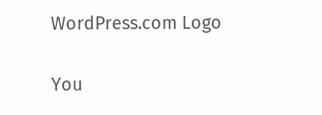WordPress.com Logo

You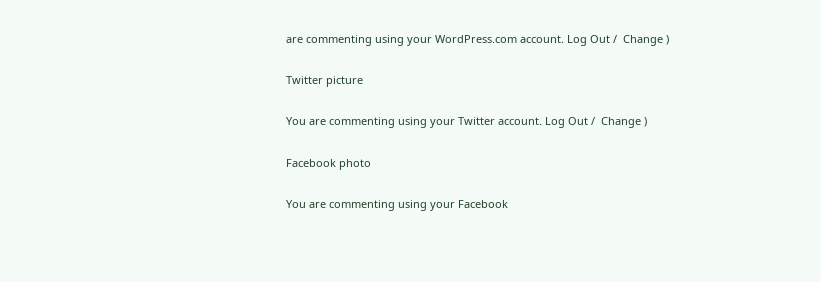are commenting using your WordPress.com account. Log Out /  Change )

Twitter picture

You are commenting using your Twitter account. Log Out /  Change )

Facebook photo

You are commenting using your Facebook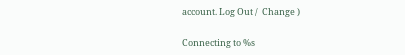account. Log Out /  Change )

Connecting to %s